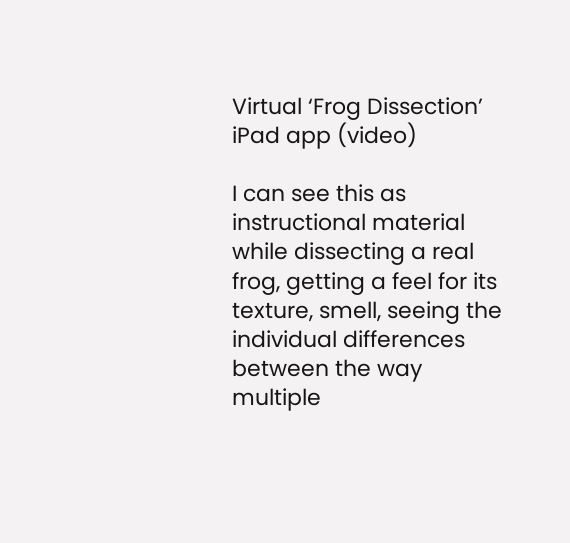Virtual ‘Frog Dissection’ iPad app (video)

I can see this as instructional material while dissecting a real frog, getting a feel for its texture, smell, seeing the individual differences between the way multiple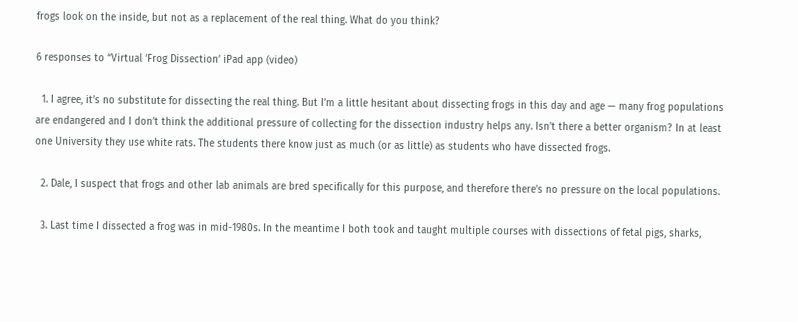frogs look on the inside, but not as a replacement of the real thing. What do you think?

6 responses to “Virtual ‘Frog Dissection’ iPad app (video)

  1. I agree, it’s no substitute for dissecting the real thing. But I’m a little hesitant about dissecting frogs in this day and age — many frog populations are endangered and I don’t think the additional pressure of collecting for the dissection industry helps any. Isn’t there a better organism? In at least one University they use white rats. The students there know just as much (or as little) as students who have dissected frogs.

  2. Dale, I suspect that frogs and other lab animals are bred specifically for this purpose, and therefore there’s no pressure on the local populations.

  3. Last time I dissected a frog was in mid-1980s. In the meantime I both took and taught multiple courses with dissections of fetal pigs, sharks,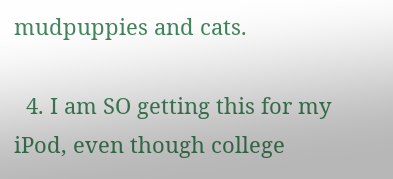mudpuppies and cats.

  4. I am SO getting this for my iPod, even though college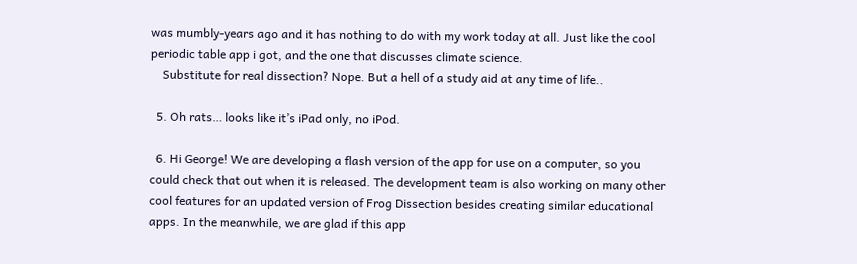was mumbly-years ago and it has nothing to do with my work today at all. Just like the cool periodic table app i got, and the one that discusses climate science.
    Substitute for real dissection? Nope. But a hell of a study aid at any time of life..

  5. Oh rats… looks like it’s iPad only, no iPod.

  6. Hi George! We are developing a flash version of the app for use on a computer, so you could check that out when it is released. The development team is also working on many other cool features for an updated version of Frog Dissection besides creating similar educational apps. In the meanwhile, we are glad if this app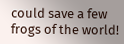could save a few frogs of the world!